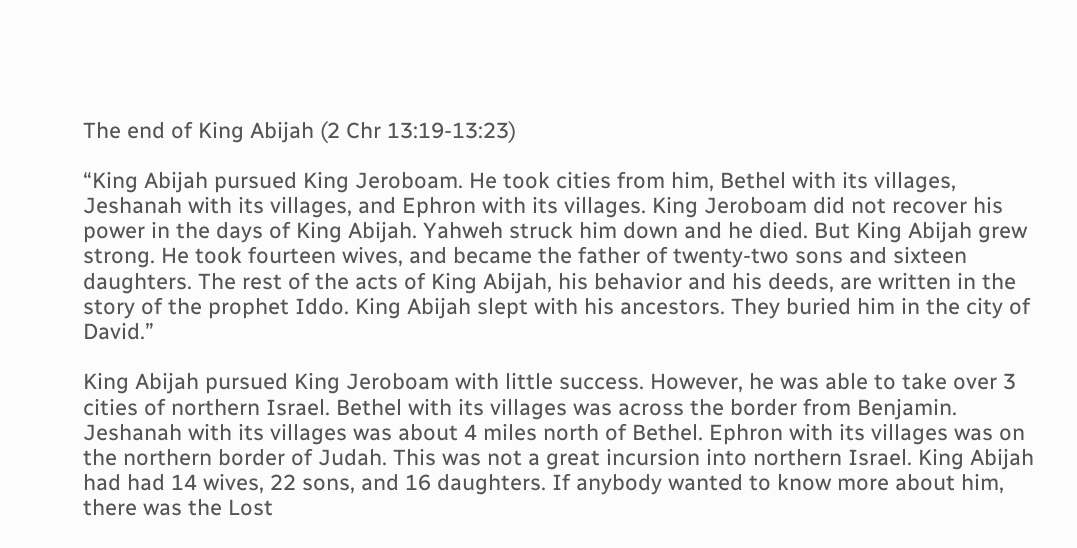The end of King Abijah (2 Chr 13:19-13:23)

“King Abijah pursued King Jeroboam. He took cities from him, Bethel with its villages, Jeshanah with its villages, and Ephron with its villages. King Jeroboam did not recover his power in the days of King Abijah. Yahweh struck him down and he died. But King Abijah grew strong. He took fourteen wives, and became the father of twenty-two sons and sixteen daughters. The rest of the acts of King Abijah, his behavior and his deeds, are written in the story of the prophet Iddo. King Abijah slept with his ancestors. They buried him in the city of David.”

King Abijah pursued King Jeroboam with little success. However, he was able to take over 3 cities of northern Israel. Bethel with its villages was across the border from Benjamin. Jeshanah with its villages was about 4 miles north of Bethel. Ephron with its villages was on the northern border of Judah. This was not a great incursion into northern Israel. King Abijah had had 14 wives, 22 sons, and 16 daughters. If anybody wanted to know more about him, there was the Lost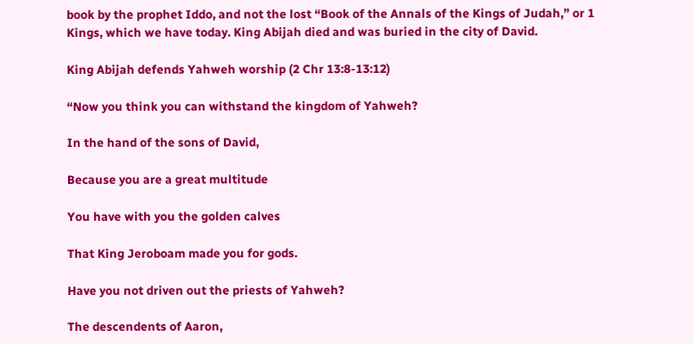book by the prophet Iddo, and not the lost “Book of the Annals of the Kings of Judah,” or 1 Kings, which we have today. King Abijah died and was buried in the city of David.

King Abijah defends Yahweh worship (2 Chr 13:8-13:12)

“Now you think you can withstand the kingdom of Yahweh?

In the hand of the sons of David,

Because you are a great multitude

You have with you the golden calves

That King Jeroboam made you for gods.

Have you not driven out the priests of Yahweh?

The descendents of Aaron,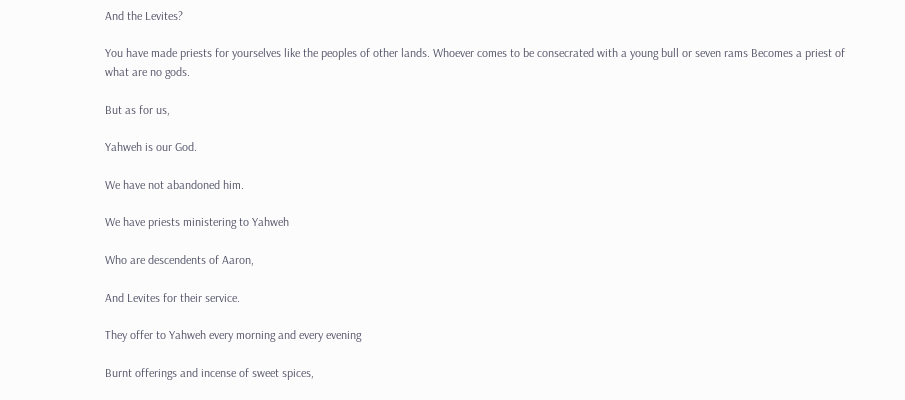And the Levites?

You have made priests for yourselves like the peoples of other lands. Whoever comes to be consecrated with a young bull or seven rams Becomes a priest of what are no gods.

But as for us,

Yahweh is our God.

We have not abandoned him.

We have priests ministering to Yahweh

Who are descendents of Aaron,

And Levites for their service.

They offer to Yahweh every morning and every evening

Burnt offerings and incense of sweet spices,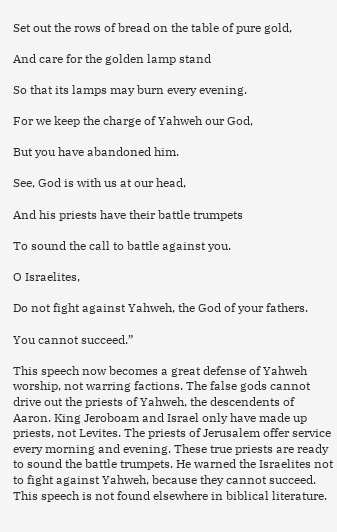Set out the rows of bread on the table of pure gold,

And care for the golden lamp stand

So that its lamps may burn every evening.

For we keep the charge of Yahweh our God,

But you have abandoned him.

See, God is with us at our head,

And his priests have their battle trumpets

To sound the call to battle against you.

O Israelites,

Do not fight against Yahweh, the God of your fathers.

You cannot succeed.”

This speech now becomes a great defense of Yahweh worship, not warring factions. The false gods cannot drive out the priests of Yahweh, the descendents of Aaron. King Jeroboam and Israel only have made up priests, not Levites. The priests of Jerusalem offer service every morning and evening. These true priests are ready to sound the battle trumpets. He warned the Israelites not to fight against Yahweh, because they cannot succeed. This speech is not found elsewhere in biblical literature.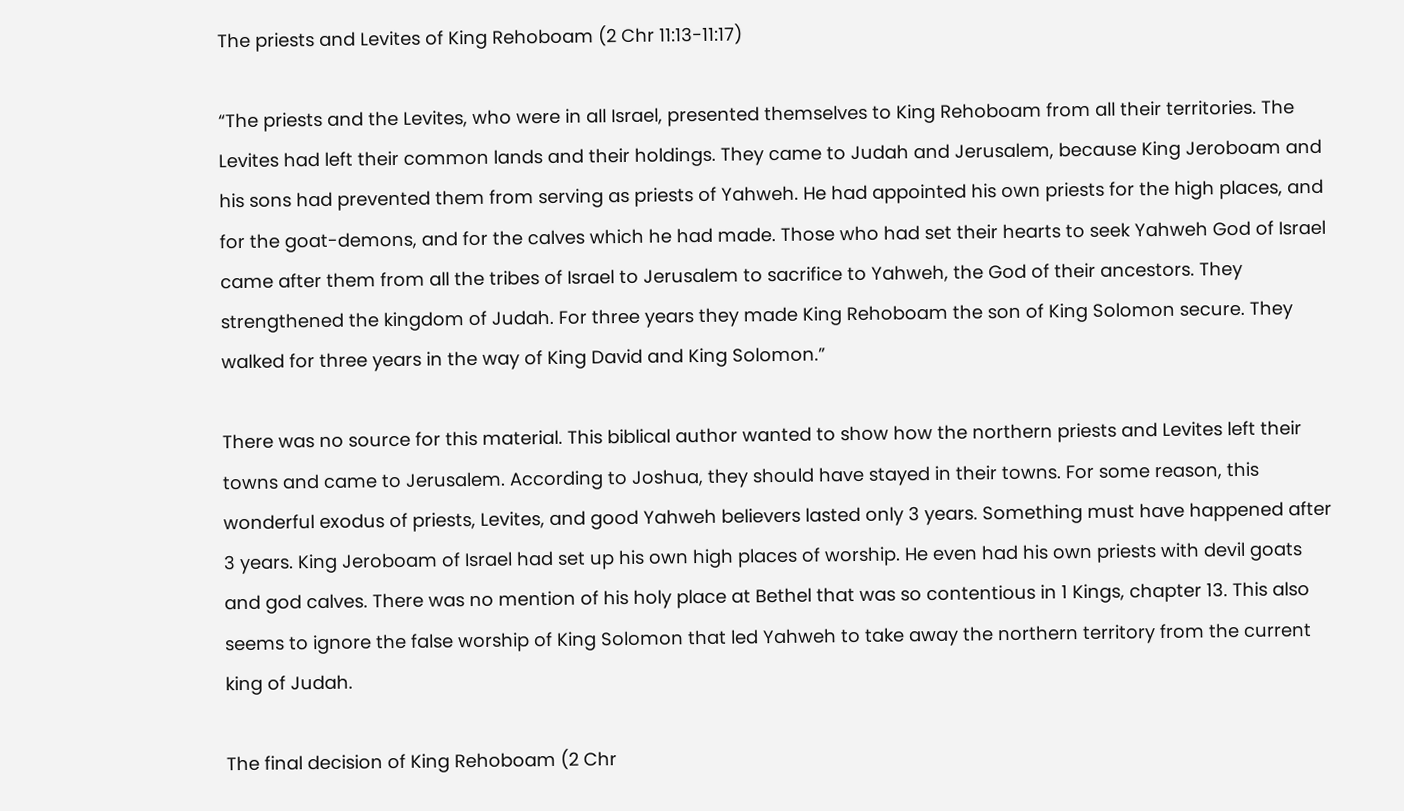The priests and Levites of King Rehoboam (2 Chr 11:13-11:17)

“The priests and the Levites, who were in all Israel, presented themselves to King Rehoboam from all their territories. The Levites had left their common lands and their holdings. They came to Judah and Jerusalem, because King Jeroboam and his sons had prevented them from serving as priests of Yahweh. He had appointed his own priests for the high places, and for the goat-demons, and for the calves which he had made. Those who had set their hearts to seek Yahweh God of Israel came after them from all the tribes of Israel to Jerusalem to sacrifice to Yahweh, the God of their ancestors. They strengthened the kingdom of Judah. For three years they made King Rehoboam the son of King Solomon secure. They walked for three years in the way of King David and King Solomon.”

There was no source for this material. This biblical author wanted to show how the northern priests and Levites left their towns and came to Jerusalem. According to Joshua, they should have stayed in their towns. For some reason, this wonderful exodus of priests, Levites, and good Yahweh believers lasted only 3 years. Something must have happened after 3 years. King Jeroboam of Israel had set up his own high places of worship. He even had his own priests with devil goats and god calves. There was no mention of his holy place at Bethel that was so contentious in 1 Kings, chapter 13. This also seems to ignore the false worship of King Solomon that led Yahweh to take away the northern territory from the current king of Judah.

The final decision of King Rehoboam (2 Chr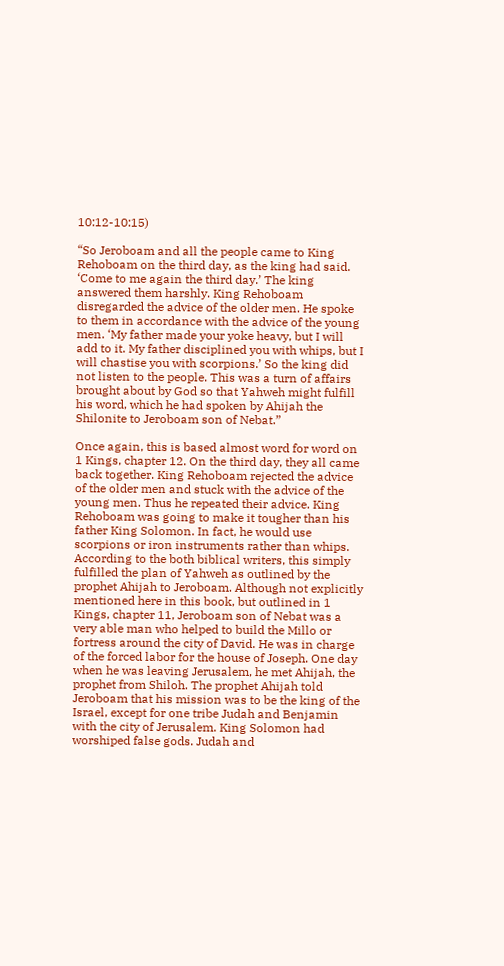10:12-10:15)

“So Jeroboam and all the people came to King Rehoboam on the third day, as the king had said. ‘Come to me again the third day.’ The king answered them harshly. King Rehoboam disregarded the advice of the older men. He spoke to them in accordance with the advice of the young men. ‘My father made your yoke heavy, but I will add to it. My father disciplined you with whips, but I will chastise you with scorpions.’ So the king did not listen to the people. This was a turn of affairs brought about by God so that Yahweh might fulfill his word, which he had spoken by Ahijah the Shilonite to Jeroboam son of Nebat.”

Once again, this is based almost word for word on 1 Kings, chapter 12. On the third day, they all came back together. King Rehoboam rejected the advice of the older men and stuck with the advice of the young men. Thus he repeated their advice. King Rehoboam was going to make it tougher than his father King Solomon. In fact, he would use scorpions or iron instruments rather than whips. According to the both biblical writers, this simply fulfilled the plan of Yahweh as outlined by the prophet Ahijah to Jeroboam. Although not explicitly mentioned here in this book, but outlined in 1 Kings, chapter 11, Jeroboam son of Nebat was a very able man who helped to build the Millo or fortress around the city of David. He was in charge of the forced labor for the house of Joseph. One day when he was leaving Jerusalem, he met Ahijah, the prophet from Shiloh. The prophet Ahijah told Jeroboam that his mission was to be the king of the Israel, except for one tribe Judah and Benjamin with the city of Jerusalem. King Solomon had worshiped false gods. Judah and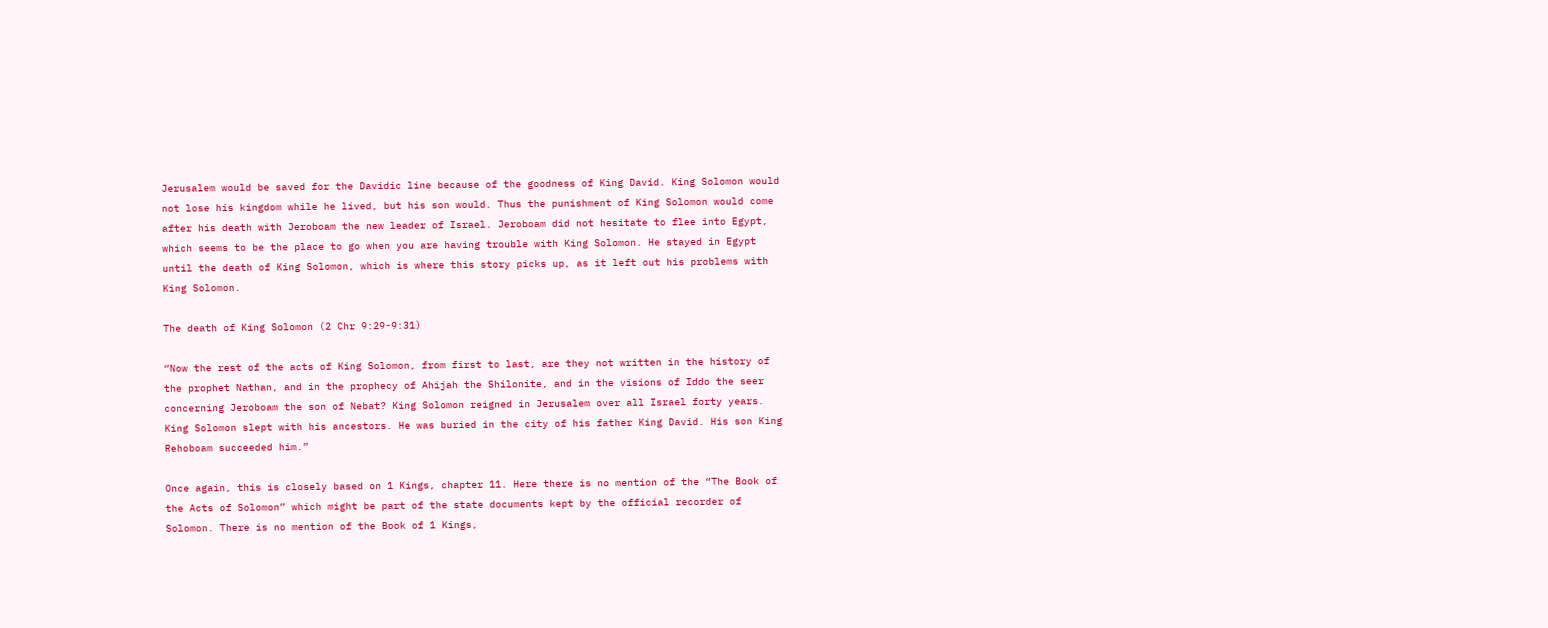Jerusalem would be saved for the Davidic line because of the goodness of King David. King Solomon would not lose his kingdom while he lived, but his son would. Thus the punishment of King Solomon would come after his death with Jeroboam the new leader of Israel. Jeroboam did not hesitate to flee into Egypt, which seems to be the place to go when you are having trouble with King Solomon. He stayed in Egypt until the death of King Solomon, which is where this story picks up, as it left out his problems with King Solomon.

The death of King Solomon (2 Chr 9:29-9:31)

“Now the rest of the acts of King Solomon, from first to last, are they not written in the history of the prophet Nathan, and in the prophecy of Ahijah the Shilonite, and in the visions of Iddo the seer concerning Jeroboam the son of Nebat? King Solomon reigned in Jerusalem over all Israel forty years. King Solomon slept with his ancestors. He was buried in the city of his father King David. His son King Rehoboam succeeded him.”

Once again, this is closely based on 1 Kings, chapter 11. Here there is no mention of the “The Book of the Acts of Solomon” which might be part of the state documents kept by the official recorder of Solomon. There is no mention of the Book of 1 Kings,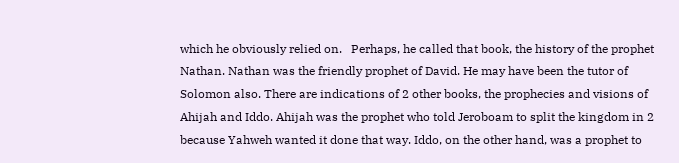which he obviously relied on.   Perhaps, he called that book, the history of the prophet Nathan. Nathan was the friendly prophet of David. He may have been the tutor of Solomon also. There are indications of 2 other books, the prophecies and visions of Ahijah and Iddo. Ahijah was the prophet who told Jeroboam to split the kingdom in 2 because Yahweh wanted it done that way. Iddo, on the other hand, was a prophet to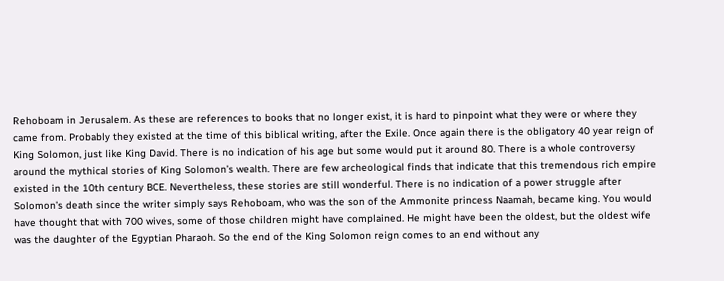Rehoboam in Jerusalem. As these are references to books that no longer exist, it is hard to pinpoint what they were or where they came from. Probably they existed at the time of this biblical writing, after the Exile. Once again there is the obligatory 40 year reign of King Solomon, just like King David. There is no indication of his age but some would put it around 80. There is a whole controversy around the mythical stories of King Solomon’s wealth. There are few archeological finds that indicate that this tremendous rich empire existed in the 10th century BCE. Nevertheless, these stories are still wonderful. There is no indication of a power struggle after Solomon’s death since the writer simply says Rehoboam, who was the son of the Ammonite princess Naamah, became king. You would have thought that with 700 wives, some of those children might have complained. He might have been the oldest, but the oldest wife was the daughter of the Egyptian Pharaoh. So the end of the King Solomon reign comes to an end without any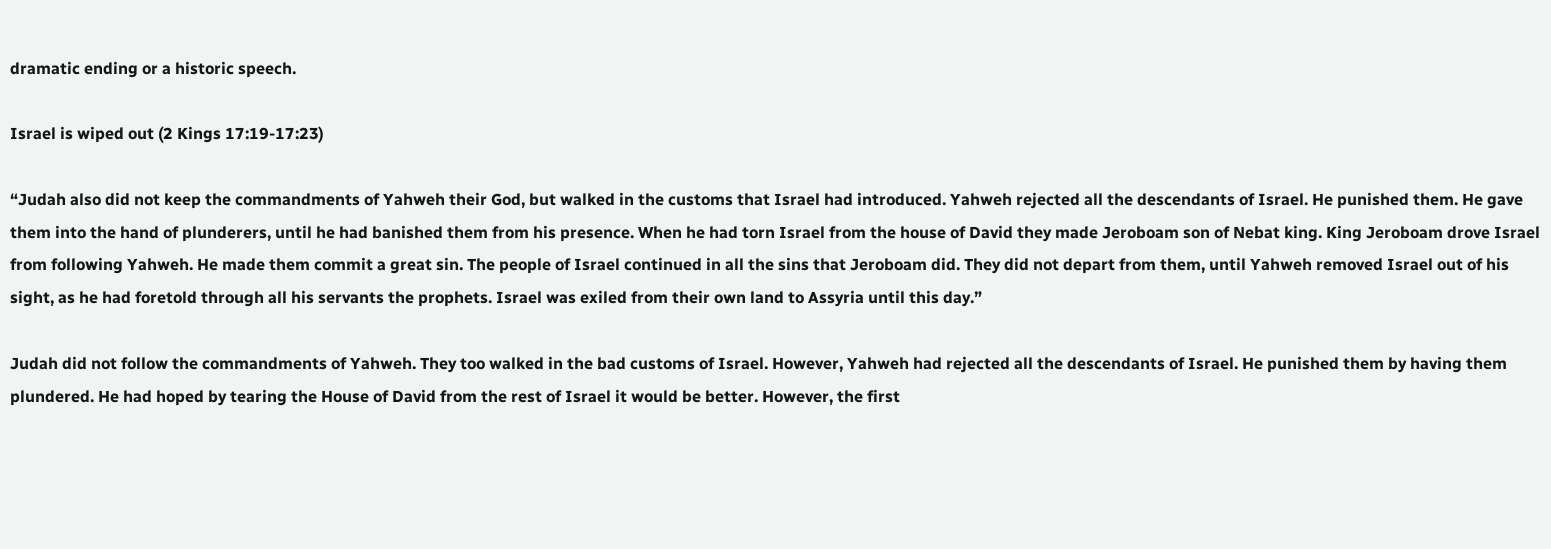dramatic ending or a historic speech.

Israel is wiped out (2 Kings 17:19-17:23)

“Judah also did not keep the commandments of Yahweh their God, but walked in the customs that Israel had introduced. Yahweh rejected all the descendants of Israel. He punished them. He gave them into the hand of plunderers, until he had banished them from his presence. When he had torn Israel from the house of David they made Jeroboam son of Nebat king. King Jeroboam drove Israel from following Yahweh. He made them commit a great sin. The people of Israel continued in all the sins that Jeroboam did. They did not depart from them, until Yahweh removed Israel out of his sight, as he had foretold through all his servants the prophets. Israel was exiled from their own land to Assyria until this day.”

Judah did not follow the commandments of Yahweh. They too walked in the bad customs of Israel. However, Yahweh had rejected all the descendants of Israel. He punished them by having them plundered. He had hoped by tearing the House of David from the rest of Israel it would be better. However, the first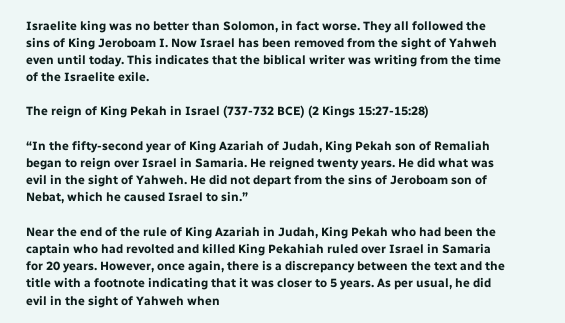Israelite king was no better than Solomon, in fact worse. They all followed the sins of King Jeroboam I. Now Israel has been removed from the sight of Yahweh even until today. This indicates that the biblical writer was writing from the time of the Israelite exile.

The reign of King Pekah in Israel (737-732 BCE) (2 Kings 15:27-15:28)

“In the fifty-second year of King Azariah of Judah, King Pekah son of Remaliah began to reign over Israel in Samaria. He reigned twenty years. He did what was evil in the sight of Yahweh. He did not depart from the sins of Jeroboam son of Nebat, which he caused Israel to sin.”

Near the end of the rule of King Azariah in Judah, King Pekah who had been the captain who had revolted and killed King Pekahiah ruled over Israel in Samaria for 20 years. However, once again, there is a discrepancy between the text and the title with a footnote indicating that it was closer to 5 years. As per usual, he did evil in the sight of Yahweh when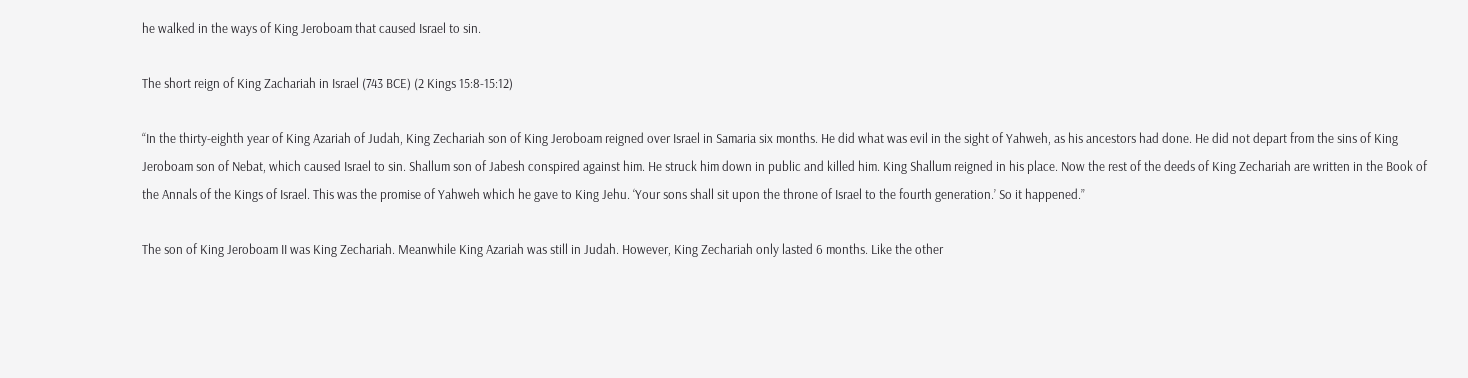he walked in the ways of King Jeroboam that caused Israel to sin.

The short reign of King Zachariah in Israel (743 BCE) (2 Kings 15:8-15:12)

“In the thirty-eighth year of King Azariah of Judah, King Zechariah son of King Jeroboam reigned over Israel in Samaria six months. He did what was evil in the sight of Yahweh, as his ancestors had done. He did not depart from the sins of King Jeroboam son of Nebat, which caused Israel to sin. Shallum son of Jabesh conspired against him. He struck him down in public and killed him. King Shallum reigned in his place. Now the rest of the deeds of King Zechariah are written in the Book of the Annals of the Kings of Israel. This was the promise of Yahweh which he gave to King Jehu. ‘Your sons shall sit upon the throne of Israel to the fourth generation.’ So it happened.”

The son of King Jeroboam II was King Zechariah. Meanwhile King Azariah was still in Judah. However, King Zechariah only lasted 6 months. Like the other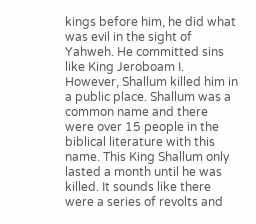kings before him, he did what was evil in the sight of Yahweh. He committed sins like King Jeroboam I. However, Shallum killed him in a public place. Shallum was a common name and there were over 15 people in the biblical literature with this name. This King Shallum only lasted a month until he was killed. It sounds like there were a series of revolts and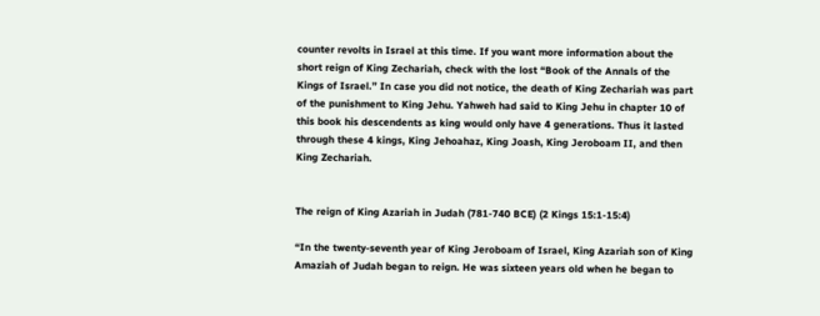counter revolts in Israel at this time. If you want more information about the short reign of King Zechariah, check with the lost “Book of the Annals of the Kings of Israel.” In case you did not notice, the death of King Zechariah was part of the punishment to King Jehu. Yahweh had said to King Jehu in chapter 10 of this book his descendents as king would only have 4 generations. Thus it lasted through these 4 kings, King Jehoahaz, King Joash, King Jeroboam II, and then King Zechariah.


The reign of King Azariah in Judah (781-740 BCE) (2 Kings 15:1-15:4)

“In the twenty-seventh year of King Jeroboam of Israel, King Azariah son of King Amaziah of Judah began to reign. He was sixteen years old when he began to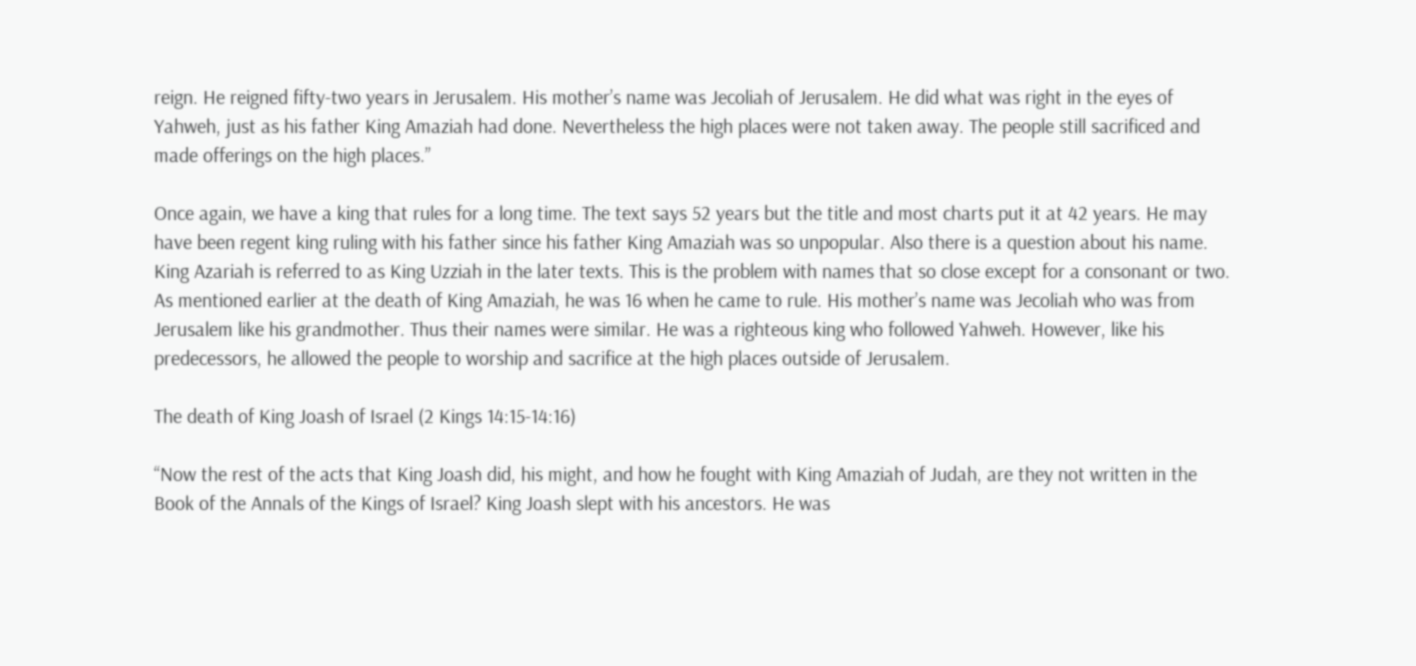reign. He reigned fifty-two years in Jerusalem. His mother’s name was Jecoliah of Jerusalem. He did what was right in the eyes of Yahweh, just as his father King Amaziah had done. Nevertheless the high places were not taken away. The people still sacrificed and made offerings on the high places.”

Once again, we have a king that rules for a long time. The text says 52 years but the title and most charts put it at 42 years. He may have been regent king ruling with his father since his father King Amaziah was so unpopular. Also there is a question about his name. King Azariah is referred to as King Uzziah in the later texts. This is the problem with names that so close except for a consonant or two. As mentioned earlier at the death of King Amaziah, he was 16 when he came to rule. His mother’s name was Jecoliah who was from Jerusalem like his grandmother. Thus their names were similar. He was a righteous king who followed Yahweh. However, like his predecessors, he allowed the people to worship and sacrifice at the high places outside of Jerusalem.

The death of King Joash of Israel (2 Kings 14:15-14:16)

“Now the rest of the acts that King Joash did, his might, and how he fought with King Amaziah of Judah, are they not written in the Book of the Annals of the Kings of Israel? King Joash slept with his ancestors. He was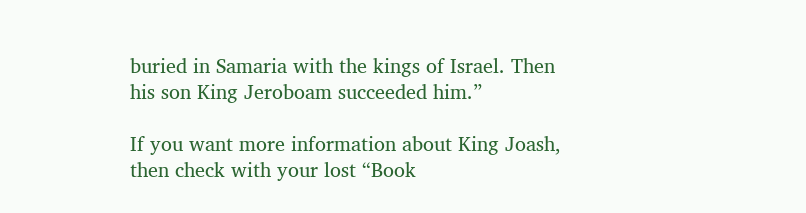buried in Samaria with the kings of Israel. Then his son King Jeroboam succeeded him.”

If you want more information about King Joash, then check with your lost “Book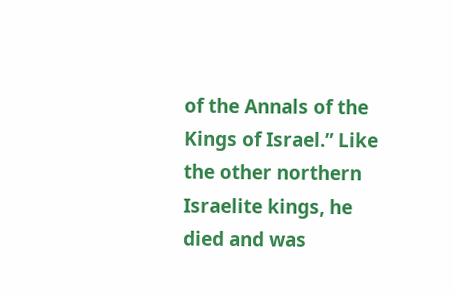of the Annals of the Kings of Israel.” Like the other northern Israelite kings, he died and was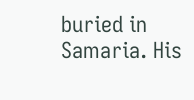buried in Samaria. His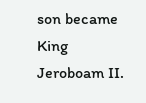son became King Jeroboam II.